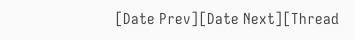[Date Prev][Date Next][Thread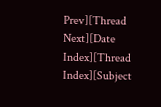Prev][Thread Next][Date Index][Thread Index][Subject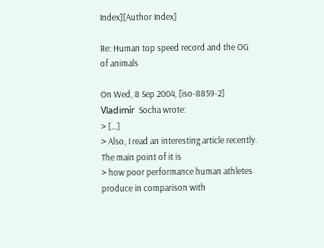Index][Author Index]

Re: Human top speed record and the OG of animals

On Wed, 8 Sep 2004, [iso-8859-2] Vladimír  Socha wrote:
> [...]
> Also, I read an interesting article recently. The main point of it is
> how poor performance human athletes produce in comparison with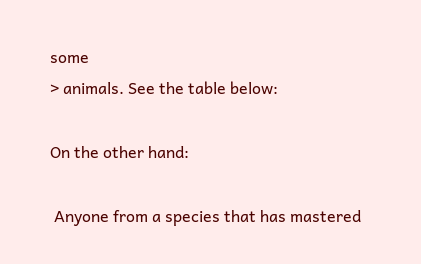some
> animals. See the table below:

On the other hand:

 Anyone from a species that has mastered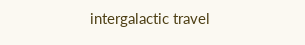intergalactic travel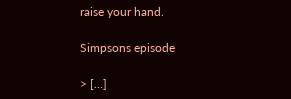raise your hand.

Simpsons episode

> [...]